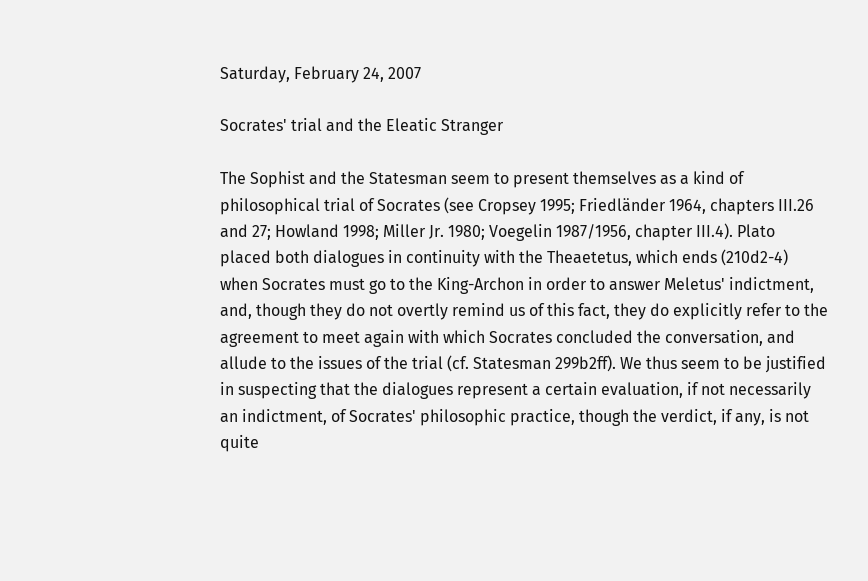Saturday, February 24, 2007

Socrates' trial and the Eleatic Stranger

The Sophist and the Statesman seem to present themselves as a kind of philosophical trial of Socrates (see Cropsey 1995; Friedländer 1964, chapters III.26 and 27; Howland 1998; Miller Jr. 1980; Voegelin 1987/1956, chapter III.4). Plato placed both dialogues in continuity with the Theaetetus, which ends (210d2-4) when Socrates must go to the King-Archon in order to answer Meletus' indictment, and, though they do not overtly remind us of this fact, they do explicitly refer to the agreement to meet again with which Socrates concluded the conversation, and allude to the issues of the trial (cf. Statesman 299b2ff). We thus seem to be justified in suspecting that the dialogues represent a certain evaluation, if not necessarily an indictment, of Socrates' philosophic practice, though the verdict, if any, is not quite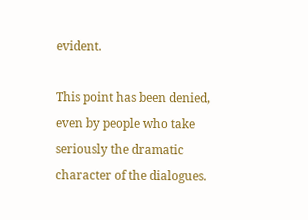evident.

This point has been denied, even by people who take seriously the dramatic character of the dialogues.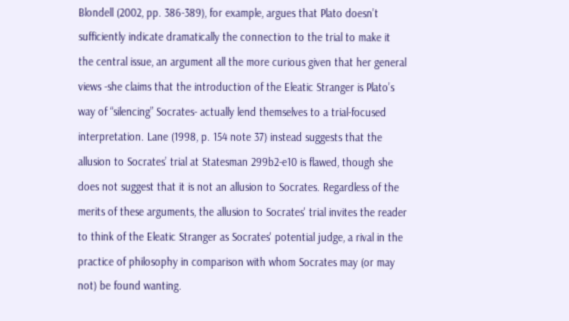Blondell (2002, pp. 386-389), for example, argues that Plato doesn’t sufficiently indicate dramatically the connection to the trial to make it the central issue, an argument all the more curious given that her general views -she claims that the introduction of the Eleatic Stranger is Plato’s way of “silencing” Socrates- actually lend themselves to a trial-focused interpretation. Lane (1998, p. 154 note 37) instead suggests that the allusion to Socrates’ trial at Statesman 299b2-e10 is flawed, though she does not suggest that it is not an allusion to Socrates. Regardless of the merits of these arguments, the allusion to Socrates' trial invites the reader to think of the Eleatic Stranger as Socrates' potential judge, a rival in the practice of philosophy in comparison with whom Socrates may (or may not) be found wanting.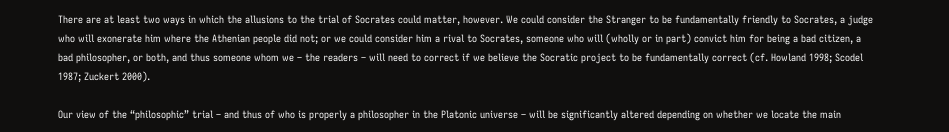There are at least two ways in which the allusions to the trial of Socrates could matter, however. We could consider the Stranger to be fundamentally friendly to Socrates, a judge who will exonerate him where the Athenian people did not; or we could consider him a rival to Socrates, someone who will (wholly or in part) convict him for being a bad citizen, a bad philosopher, or both, and thus someone whom we – the readers – will need to correct if we believe the Socratic project to be fundamentally correct (cf. Howland 1998; Scodel 1987; Zuckert 2000).

Our view of the “philosophic” trial – and thus of who is properly a philosopher in the Platonic universe – will be significantly altered depending on whether we locate the main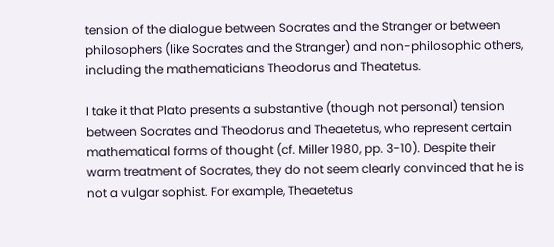tension of the dialogue between Socrates and the Stranger or between philosophers (like Socrates and the Stranger) and non-philosophic others, including the mathematicians Theodorus and Theatetus.

I take it that Plato presents a substantive (though not personal) tension between Socrates and Theodorus and Theaetetus, who represent certain mathematical forms of thought (cf. Miller 1980, pp. 3-10). Despite their warm treatment of Socrates, they do not seem clearly convinced that he is not a vulgar sophist. For example, Theaetetus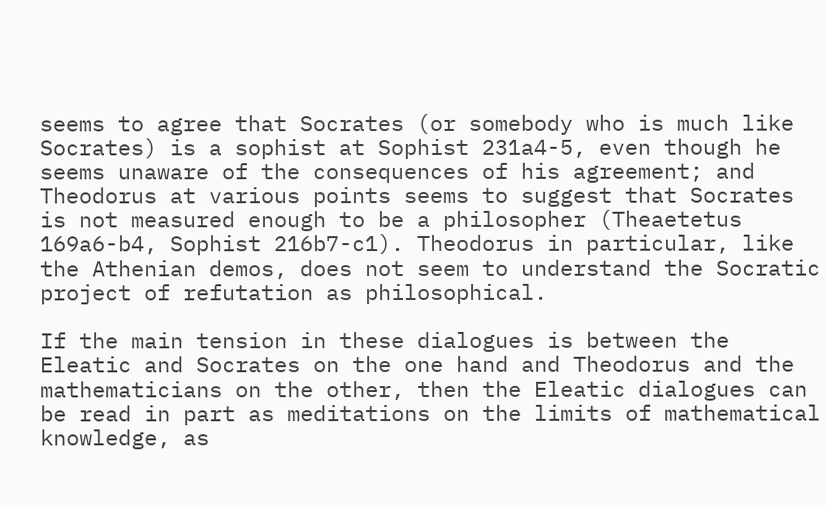seems to agree that Socrates (or somebody who is much like Socrates) is a sophist at Sophist 231a4-5, even though he seems unaware of the consequences of his agreement; and Theodorus at various points seems to suggest that Socrates is not measured enough to be a philosopher (Theaetetus 169a6-b4, Sophist 216b7-c1). Theodorus in particular, like the Athenian demos, does not seem to understand the Socratic project of refutation as philosophical.

If the main tension in these dialogues is between the Eleatic and Socrates on the one hand and Theodorus and the mathematicians on the other, then the Eleatic dialogues can be read in part as meditations on the limits of mathematical knowledge, as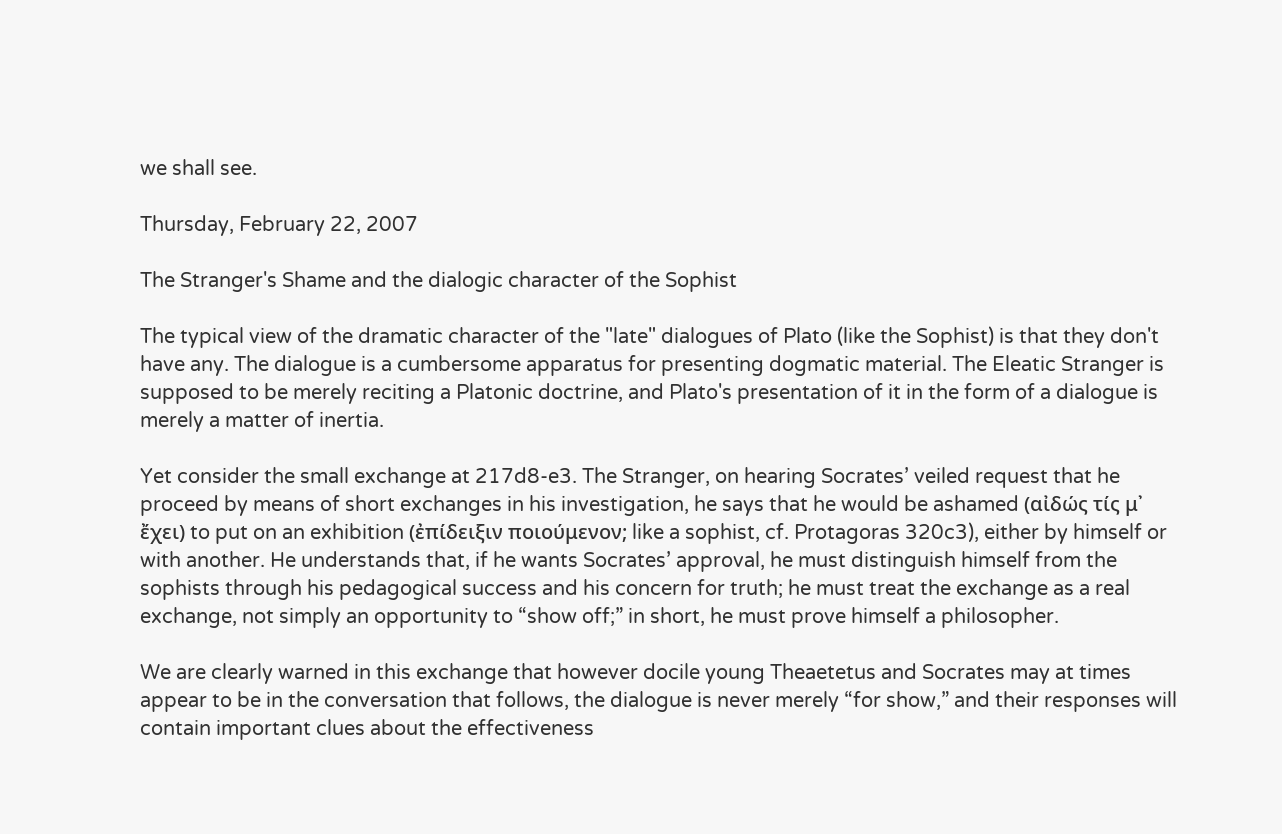we shall see.

Thursday, February 22, 2007

The Stranger's Shame and the dialogic character of the Sophist

The typical view of the dramatic character of the "late" dialogues of Plato (like the Sophist) is that they don't have any. The dialogue is a cumbersome apparatus for presenting dogmatic material. The Eleatic Stranger is supposed to be merely reciting a Platonic doctrine, and Plato's presentation of it in the form of a dialogue is merely a matter of inertia.

Yet consider the small exchange at 217d8-e3. The Stranger, on hearing Socrates’ veiled request that he proceed by means of short exchanges in his investigation, he says that he would be ashamed (αἰδώς τίς μ᾽ ἔχει) to put on an exhibition (ἐπίδειξιν ποιούμενον; like a sophist, cf. Protagoras 320c3), either by himself or with another. He understands that, if he wants Socrates’ approval, he must distinguish himself from the sophists through his pedagogical success and his concern for truth; he must treat the exchange as a real exchange, not simply an opportunity to “show off;” in short, he must prove himself a philosopher.

We are clearly warned in this exchange that however docile young Theaetetus and Socrates may at times appear to be in the conversation that follows, the dialogue is never merely “for show,” and their responses will contain important clues about the effectiveness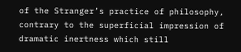of the Stranger’s practice of philosophy, contrary to the superficial impression of dramatic inertness which still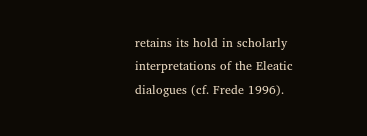retains its hold in scholarly interpretations of the Eleatic dialogues (cf. Frede 1996).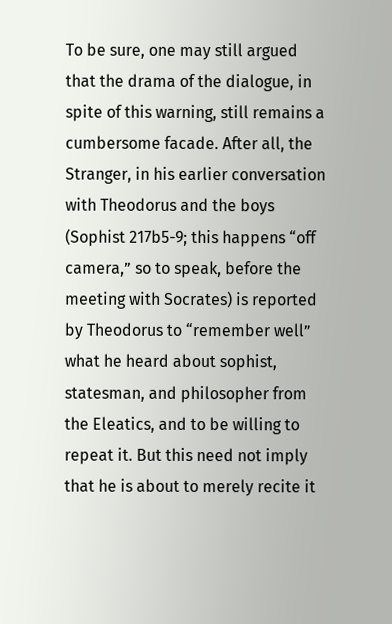To be sure, one may still argued that the drama of the dialogue, in spite of this warning, still remains a cumbersome facade. After all, the Stranger, in his earlier conversation with Theodorus and the boys (Sophist 217b5-9; this happens “off camera,” so to speak, before the meeting with Socrates) is reported by Theodorus to “remember well” what he heard about sophist, statesman, and philosopher from the Eleatics, and to be willing to repeat it. But this need not imply that he is about to merely recite it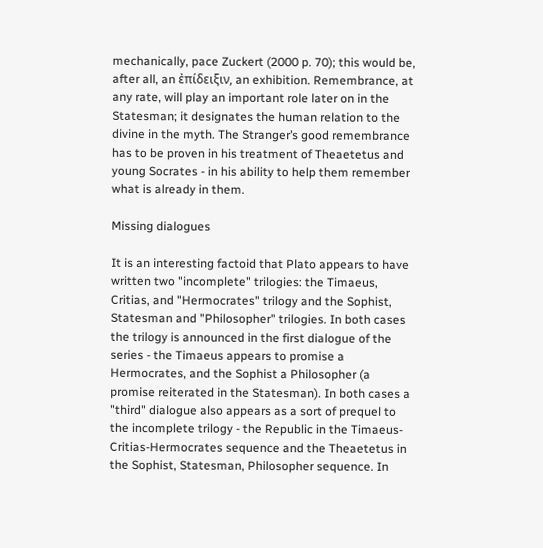mechanically, pace Zuckert (2000 p. 70); this would be, after all, an ἐπίδειξιν, an exhibition. Remembrance, at any rate, will play an important role later on in the Statesman; it designates the human relation to the divine in the myth. The Stranger’s good remembrance has to be proven in his treatment of Theaetetus and young Socrates - in his ability to help them remember what is already in them.

Missing dialogues

It is an interesting factoid that Plato appears to have written two "incomplete" trilogies: the Timaeus, Critias, and "Hermocrates" trilogy and the Sophist, Statesman and "Philosopher" trilogies. In both cases the trilogy is announced in the first dialogue of the series - the Timaeus appears to promise a Hermocrates, and the Sophist a Philosopher (a promise reiterated in the Statesman). In both cases a "third" dialogue also appears as a sort of prequel to the incomplete trilogy - the Republic in the Timaeus-Critias-Hermocrates sequence and the Theaetetus in the Sophist, Statesman, Philosopher sequence. In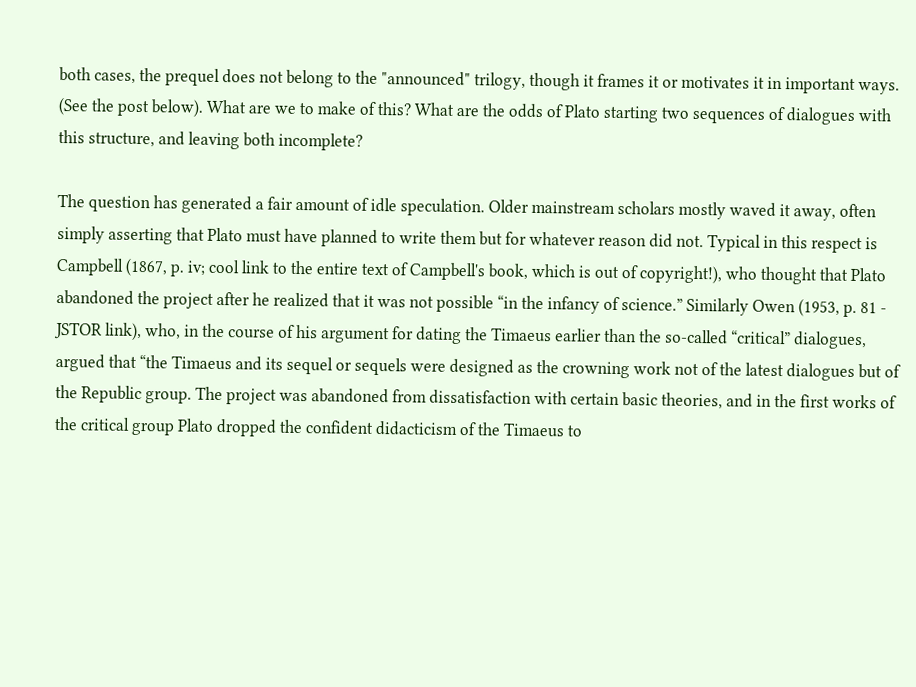both cases, the prequel does not belong to the "announced" trilogy, though it frames it or motivates it in important ways. (See the post below). What are we to make of this? What are the odds of Plato starting two sequences of dialogues with this structure, and leaving both incomplete?

The question has generated a fair amount of idle speculation. Older mainstream scholars mostly waved it away, often simply asserting that Plato must have planned to write them but for whatever reason did not. Typical in this respect is Campbell (1867, p. iv; cool link to the entire text of Campbell's book, which is out of copyright!), who thought that Plato abandoned the project after he realized that it was not possible “in the infancy of science.” Similarly Owen (1953, p. 81 - JSTOR link), who, in the course of his argument for dating the Timaeus earlier than the so-called “critical” dialogues, argued that “the Timaeus and its sequel or sequels were designed as the crowning work not of the latest dialogues but of the Republic group. The project was abandoned from dissatisfaction with certain basic theories, and in the first works of the critical group Plato dropped the confident didacticism of the Timaeus to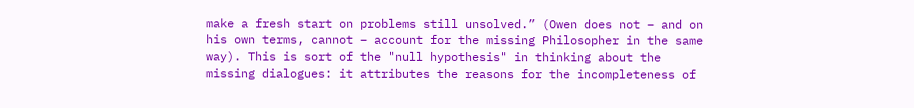make a fresh start on problems still unsolved.” (Owen does not – and on his own terms, cannot – account for the missing Philosopher in the same way). This is sort of the "null hypothesis" in thinking about the missing dialogues: it attributes the reasons for the incompleteness of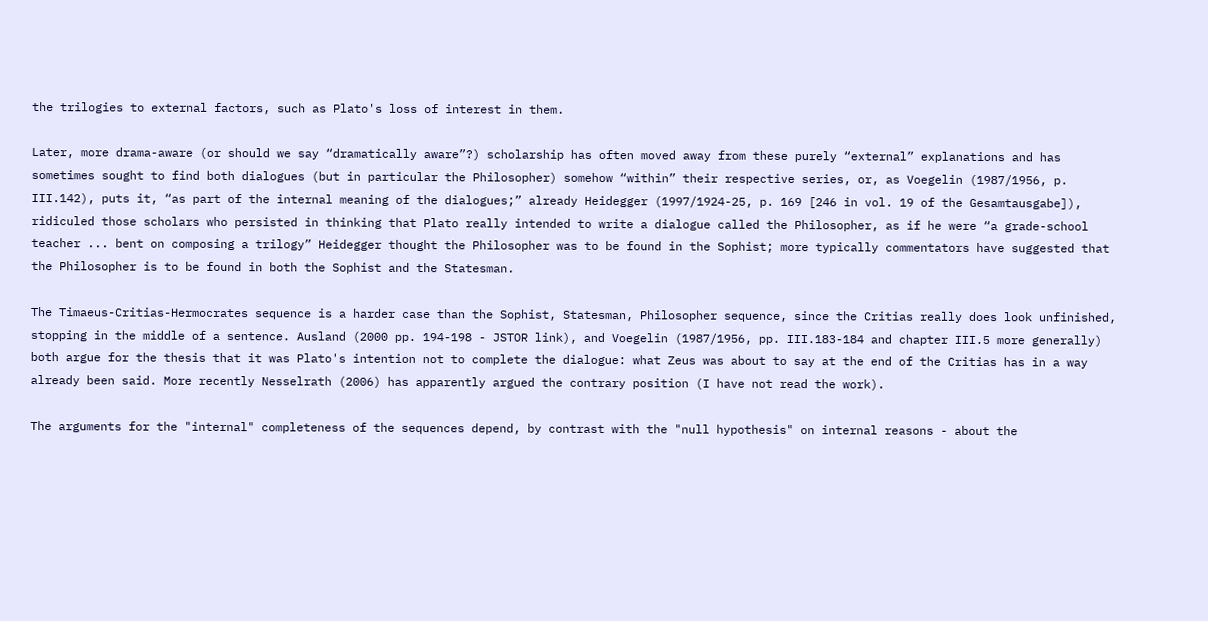the trilogies to external factors, such as Plato's loss of interest in them.

Later, more drama-aware (or should we say “dramatically aware”?) scholarship has often moved away from these purely “external” explanations and has sometimes sought to find both dialogues (but in particular the Philosopher) somehow “within” their respective series, or, as Voegelin (1987/1956, p. III.142), puts it, “as part of the internal meaning of the dialogues;” already Heidegger (1997/1924-25, p. 169 [246 in vol. 19 of the Gesamtausgabe]), ridiculed those scholars who persisted in thinking that Plato really intended to write a dialogue called the Philosopher, as if he were “a grade-school teacher ... bent on composing a trilogy” Heidegger thought the Philosopher was to be found in the Sophist; more typically commentators have suggested that the Philosopher is to be found in both the Sophist and the Statesman.

The Timaeus-Critias-Hermocrates sequence is a harder case than the Sophist, Statesman, Philosopher sequence, since the Critias really does look unfinished, stopping in the middle of a sentence. Ausland (2000 pp. 194-198 - JSTOR link), and Voegelin (1987/1956, pp. III.183-184 and chapter III.5 more generally) both argue for the thesis that it was Plato's intention not to complete the dialogue: what Zeus was about to say at the end of the Critias has in a way already been said. More recently Nesselrath (2006) has apparently argued the contrary position (I have not read the work).

The arguments for the "internal" completeness of the sequences depend, by contrast with the "null hypothesis" on internal reasons - about the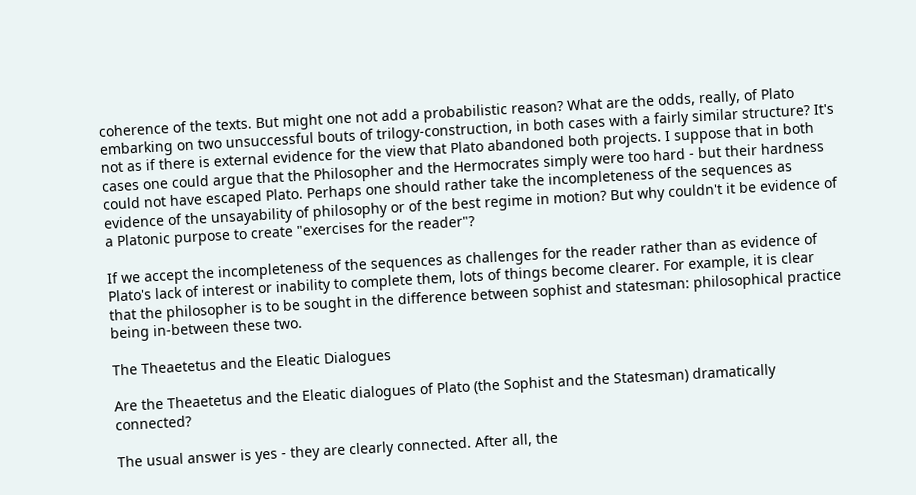coherence of the texts. But might one not add a probabilistic reason? What are the odds, really, of Plato embarking on two unsuccessful bouts of trilogy-construction, in both cases with a fairly similar structure? It's not as if there is external evidence for the view that Plato abandoned both projects. I suppose that in both cases one could argue that the Philosopher and the Hermocrates simply were too hard - but their hardness could not have escaped Plato. Perhaps one should rather take the incompleteness of the sequences as evidence of the unsayability of philosophy or of the best regime in motion? But why couldn't it be evidence of a Platonic purpose to create "exercises for the reader"?

If we accept the incompleteness of the sequences as challenges for the reader rather than as evidence of Plato's lack of interest or inability to complete them, lots of things become clearer. For example, it is clear that the philosopher is to be sought in the difference between sophist and statesman: philosophical practice being in-between these two.

The Theaetetus and the Eleatic Dialogues

Are the Theaetetus and the Eleatic dialogues of Plato (the Sophist and the Statesman) dramatically connected?

The usual answer is yes - they are clearly connected. After all, the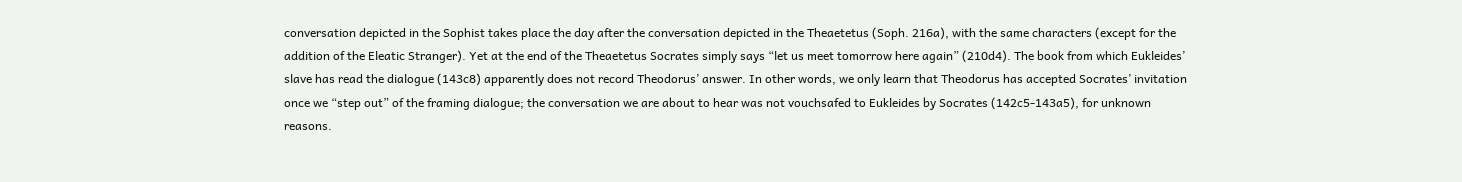conversation depicted in the Sophist takes place the day after the conversation depicted in the Theaetetus (Soph. 216a), with the same characters (except for the addition of the Eleatic Stranger). Yet at the end of the Theaetetus Socrates simply says “let us meet tomorrow here again” (210d4). The book from which Eukleides’ slave has read the dialogue (143c8) apparently does not record Theodorus’ answer. In other words, we only learn that Theodorus has accepted Socrates’ invitation once we “step out” of the framing dialogue; the conversation we are about to hear was not vouchsafed to Eukleides by Socrates (142c5-143a5), for unknown reasons.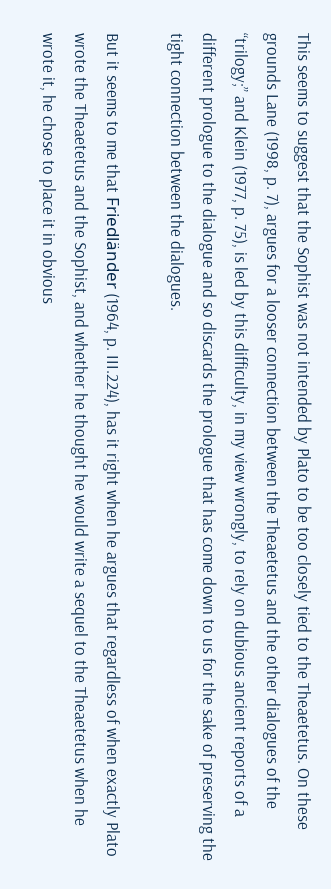This seems to suggest that the Sophist was not intended by Plato to be too closely tied to the Theaetetus. On these grounds Lane (1998, p. 7), argues for a looser connection between the Theaetetus and the other dialogues of the “trilogy;” and Klein (1977, p. 75), is led by this difficulty, in my view wrongly, to rely on dubious ancient reports of a different prologue to the dialogue and so discards the prologue that has come down to us for the sake of preserving the tight connection between the dialogues.

But it seems to me that Friedländer (1964, p. III.224), has it right when he argues that regardless of when exactly Plato wrote the Theaetetus and the Sophist, and whether he thought he would write a sequel to the Theaetetus when he wrote it, he chose to place it in obvious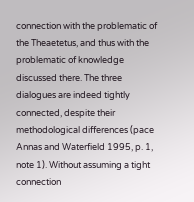connection with the problematic of the Theaetetus, and thus with the problematic of knowledge discussed there. The three dialogues are indeed tightly connected, despite their methodological differences (pace Annas and Waterfield 1995, p. 1, note 1). Without assuming a tight connection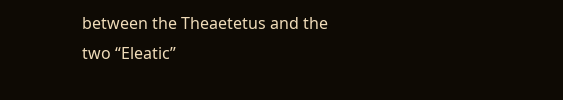between the Theaetetus and the two “Eleatic”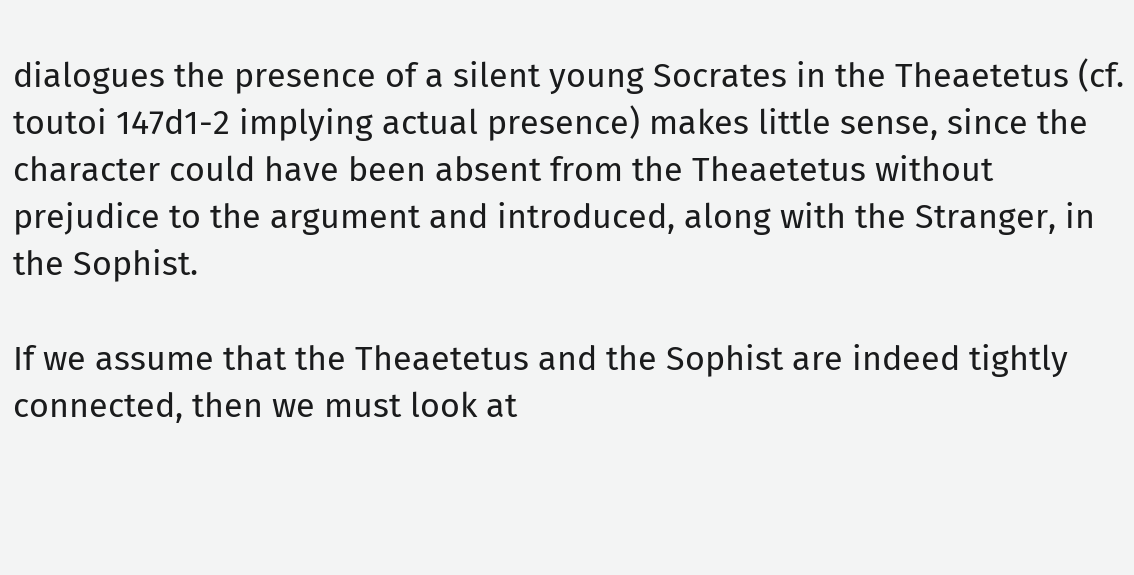dialogues the presence of a silent young Socrates in the Theaetetus (cf. toutoi 147d1-2 implying actual presence) makes little sense, since the character could have been absent from the Theaetetus without prejudice to the argument and introduced, along with the Stranger, in the Sophist.

If we assume that the Theaetetus and the Sophist are indeed tightly connected, then we must look at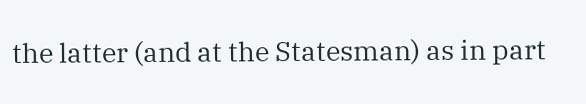the latter (and at the Statesman) as in part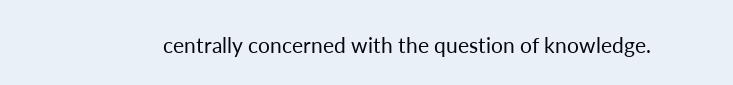centrally concerned with the question of knowledge.